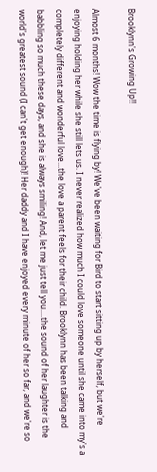Brooklynn's Growing Up!!

Almost 6 months! Wow the time is flying by! We've been waiting for Bird to start sitting up by herself, but we're enjoying holding her while she still lets us. I never realized how much I could love someone until she came into my's a completely different and wonderful love...the love a parent feels for their child. Brooklynn has been talking and babbling so much these days, and she is always smiling! And, let me just tell you....the sound of her laughter is the world's greatest sound (I can't get enough)! Her daddy and I have enjoyed every minute of her so far, and we're so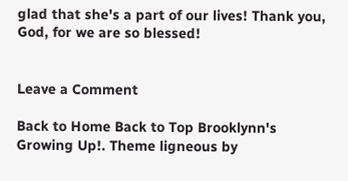glad that she's a part of our lives! Thank you, God, for we are so blessed!


Leave a Comment

Back to Home Back to Top Brooklynn's Growing Up!. Theme ligneous by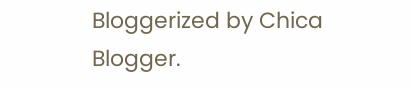Bloggerized by Chica Blogger.